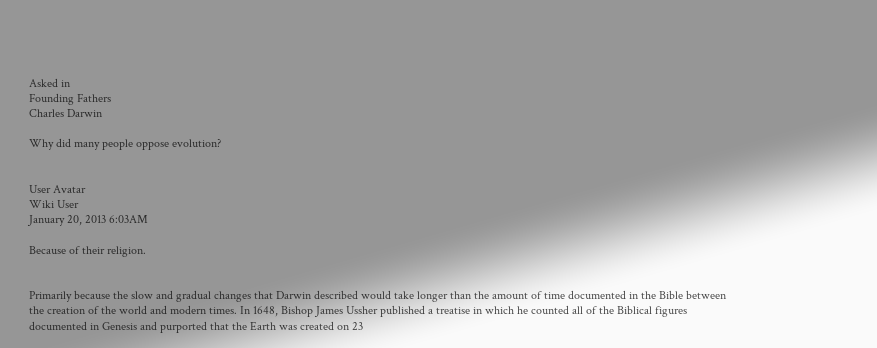Asked in
Founding Fathers
Charles Darwin

Why did many people oppose evolution?


User Avatar
Wiki User
January 20, 2013 6:03AM

Because of their religion.


Primarily because the slow and gradual changes that Darwin described would take longer than the amount of time documented in the Bible between the creation of the world and modern times. In 1648, Bishop James Ussher published a treatise in which he counted all of the Biblical figures documented in Genesis and purported that the Earth was created on 23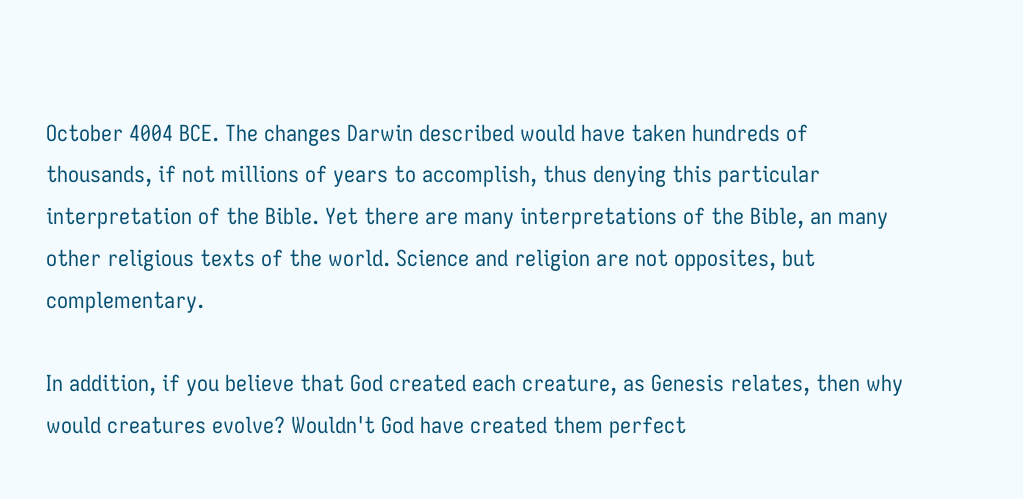October 4004 BCE. The changes Darwin described would have taken hundreds of thousands, if not millions of years to accomplish, thus denying this particular interpretation of the Bible. Yet there are many interpretations of the Bible, an many other religious texts of the world. Science and religion are not opposites, but complementary.

In addition, if you believe that God created each creature, as Genesis relates, then why would creatures evolve? Wouldn't God have created them perfect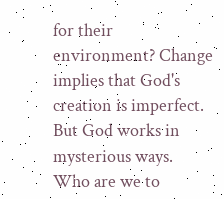for their environment? Change implies that God's creation is imperfect. But God works in mysterious ways. Who are we to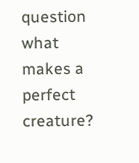question what makes a perfect creature?